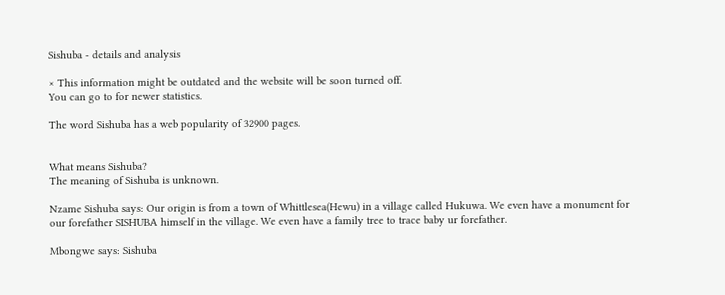Sishuba - details and analysis

× This information might be outdated and the website will be soon turned off.
You can go to for newer statistics.

The word Sishuba has a web popularity of 32900 pages.


What means Sishuba?
The meaning of Sishuba is unknown.

Nzame Sishuba says: Our origin is from a town of Whittlesea(Hewu) in a village called Hukuwa. We even have a monument for our forefather SISHUBA himself in the village. We even have a family tree to trace baby ur forefather.

Mbongwe says: Sishuba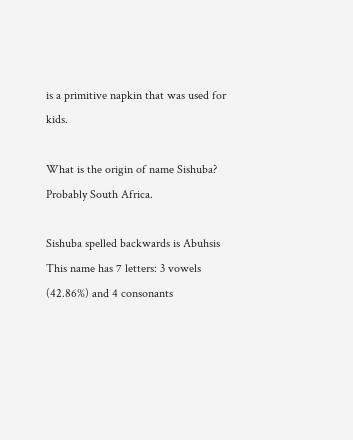is a primitive napkin that was used for kids.

What is the origin of name Sishuba? Probably South Africa.

Sishuba spelled backwards is Abuhsis
This name has 7 letters: 3 vowels (42.86%) and 4 consonants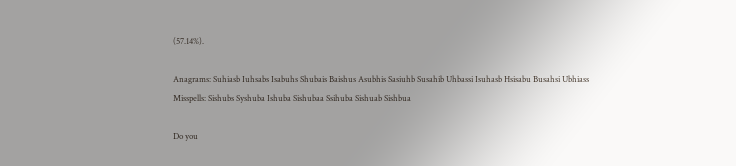(57.14%).

Anagrams: Suhiasb Iuhsabs Isabuhs Shubais Baishus Asubhis Sasiuhb Susahib Uhbassi Isuhasb Hsisabu Busahsi Ubhiass
Misspells: Sishubs Syshuba Ishuba Sishubaa Ssihuba Sishuab Sishbua

Do you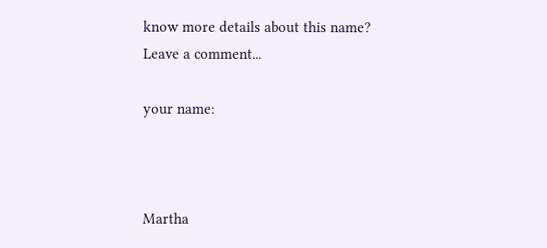know more details about this name?
Leave a comment...

your name:



Martha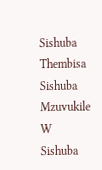Sishuba
Thembisa Sishuba
Mzuvukile W Sishuba